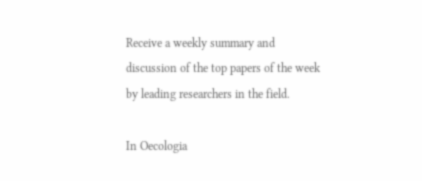Receive a weekly summary and discussion of the top papers of the week by leading researchers in the field.

In Oecologia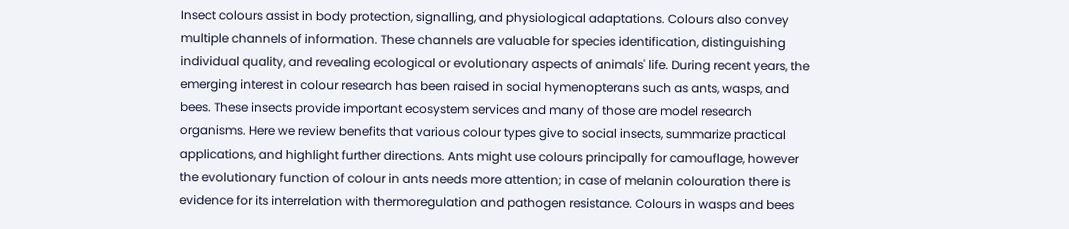Insect colours assist in body protection, signalling, and physiological adaptations. Colours also convey multiple channels of information. These channels are valuable for species identification, distinguishing individual quality, and revealing ecological or evolutionary aspects of animals' life. During recent years, the emerging interest in colour research has been raised in social hymenopterans such as ants, wasps, and bees. These insects provide important ecosystem services and many of those are model research organisms. Here we review benefits that various colour types give to social insects, summarize practical applications, and highlight further directions. Ants might use colours principally for camouflage, however the evolutionary function of colour in ants needs more attention; in case of melanin colouration there is evidence for its interrelation with thermoregulation and pathogen resistance. Colours in wasps and bees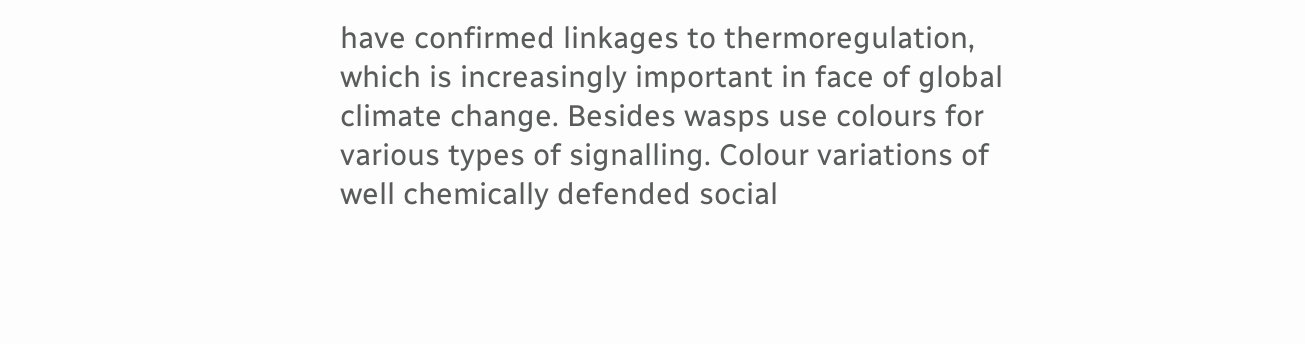have confirmed linkages to thermoregulation, which is increasingly important in face of global climate change. Besides wasps use colours for various types of signalling. Colour variations of well chemically defended social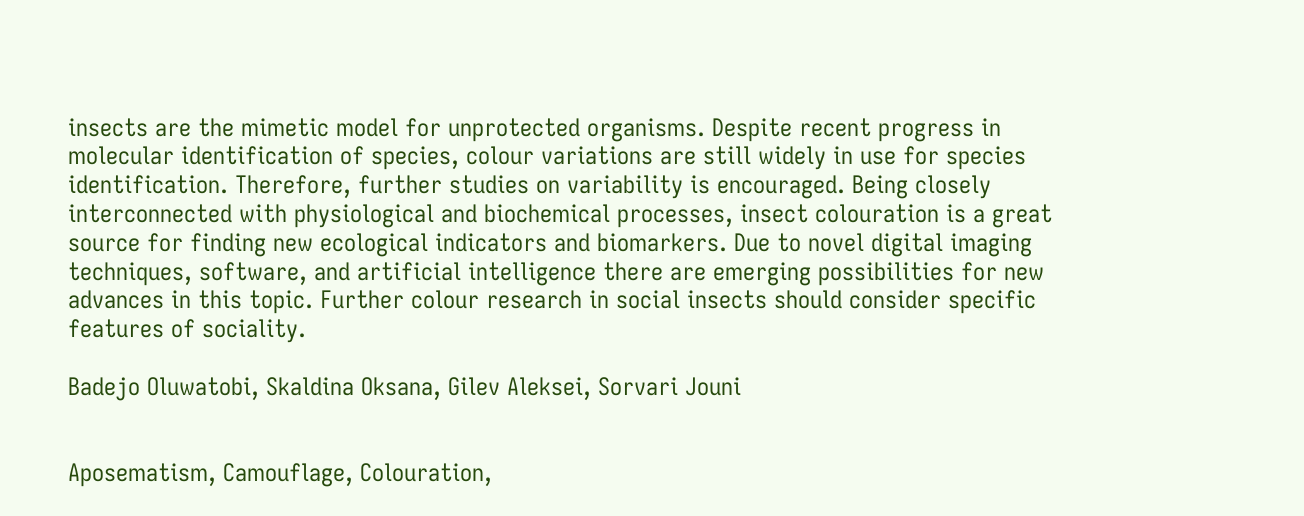insects are the mimetic model for unprotected organisms. Despite recent progress in molecular identification of species, colour variations are still widely in use for species identification. Therefore, further studies on variability is encouraged. Being closely interconnected with physiological and biochemical processes, insect colouration is a great source for finding new ecological indicators and biomarkers. Due to novel digital imaging techniques, software, and artificial intelligence there are emerging possibilities for new advances in this topic. Further colour research in social insects should consider specific features of sociality.

Badejo Oluwatobi, Skaldina Oksana, Gilev Aleksei, Sorvari Jouni


Aposematism, Camouflage, Colouration,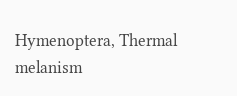Hymenoptera, Thermal melanism